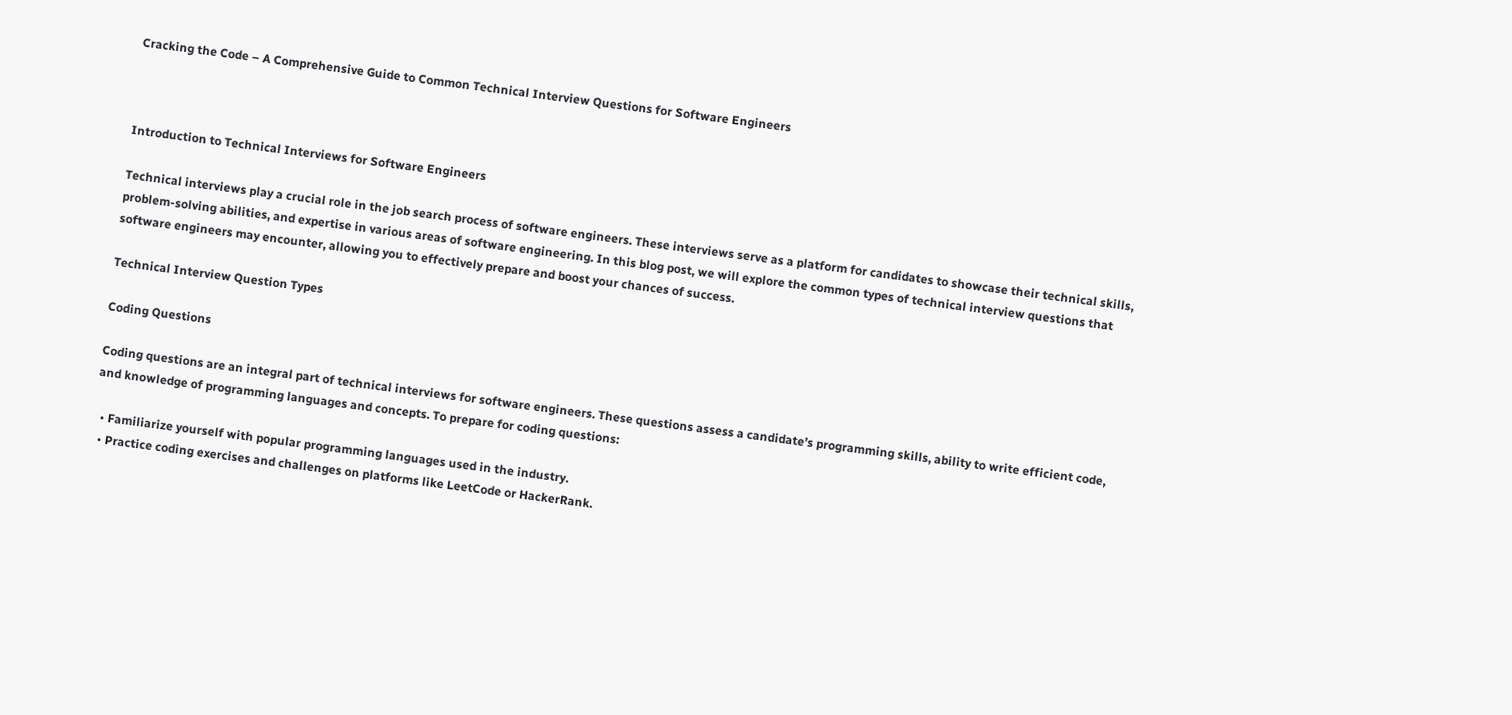Cracking the Code – A Comprehensive Guide to Common Technical Interview Questions for Software Engineers



Introduction to Technical Interviews for Software Engineers

Technical interviews play a crucial role in the job search process of software engineers. These interviews serve as a platform for candidates to showcase their technical skills, problem-solving abilities, and expertise in various areas of software engineering. In this blog post, we will explore the common types of technical interview questions that software engineers may encounter, allowing you to effectively prepare and boost your chances of success.

Technical Interview Question Types

Coding Questions

Coding questions are an integral part of technical interviews for software engineers. These questions assess a candidate’s programming skills, ability to write efficient code, and knowledge of programming languages and concepts. To prepare for coding questions:

  • Familiarize yourself with popular programming languages used in the industry.
  • Practice coding exercises and challenges on platforms like LeetCode or HackerRank.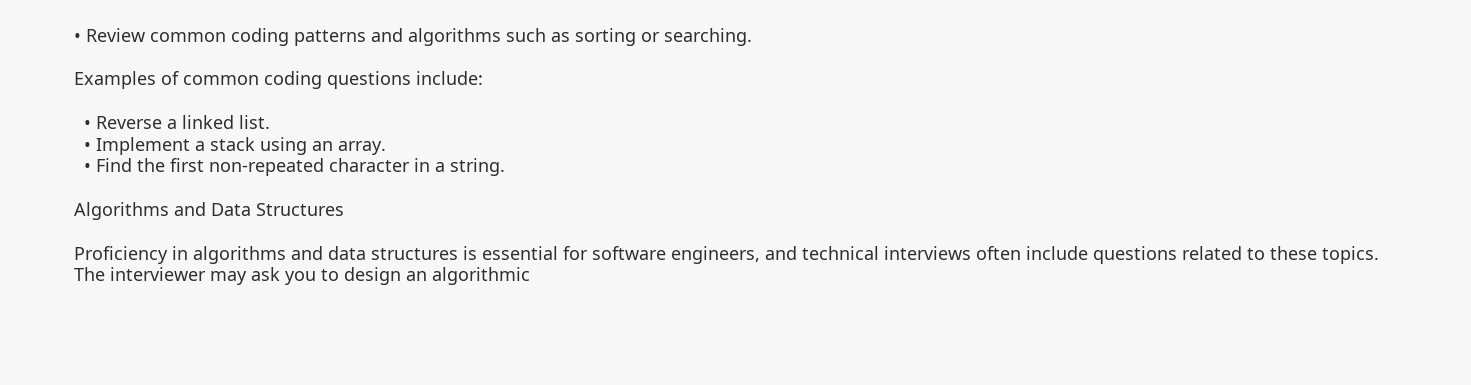• Review common coding patterns and algorithms such as sorting or searching.

Examples of common coding questions include:

  • Reverse a linked list.
  • Implement a stack using an array.
  • Find the first non-repeated character in a string.

Algorithms and Data Structures

Proficiency in algorithms and data structures is essential for software engineers, and technical interviews often include questions related to these topics. The interviewer may ask you to design an algorithmic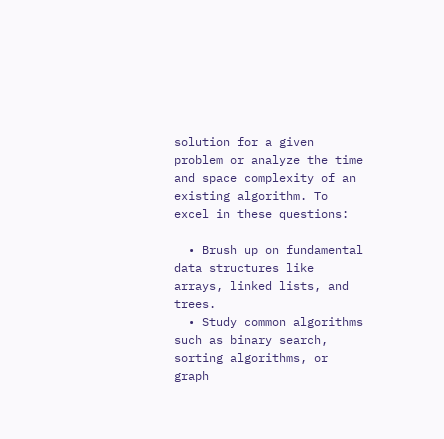solution for a given problem or analyze the time and space complexity of an existing algorithm. To excel in these questions:

  • Brush up on fundamental data structures like arrays, linked lists, and trees.
  • Study common algorithms such as binary search, sorting algorithms, or graph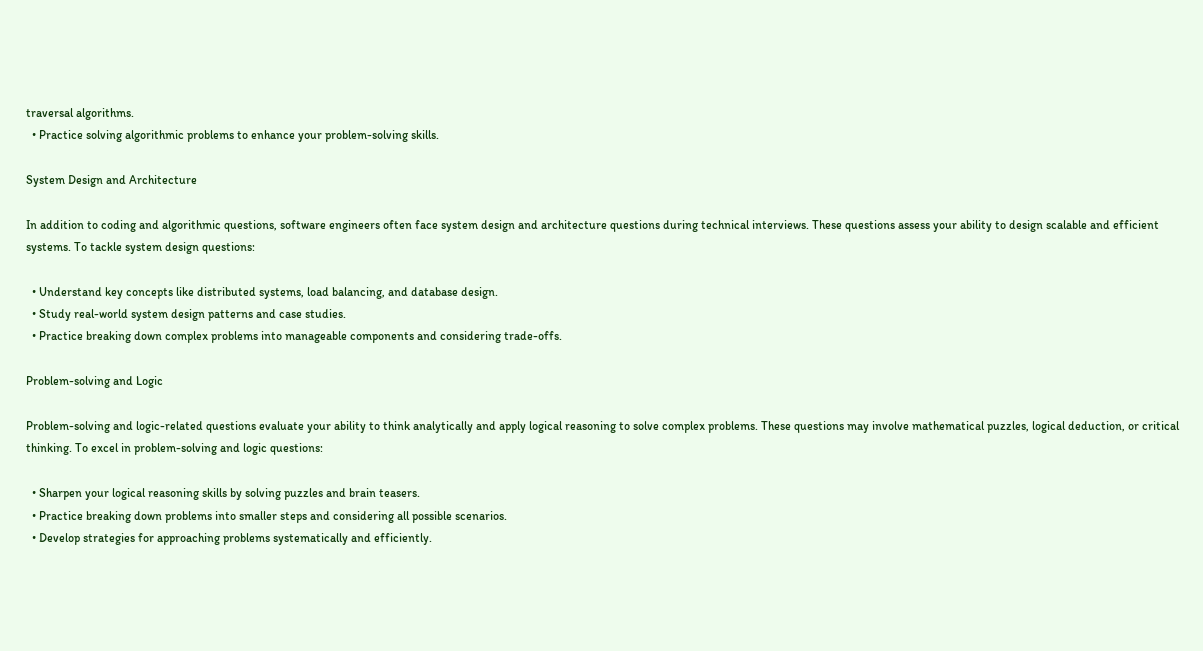traversal algorithms.
  • Practice solving algorithmic problems to enhance your problem-solving skills.

System Design and Architecture

In addition to coding and algorithmic questions, software engineers often face system design and architecture questions during technical interviews. These questions assess your ability to design scalable and efficient systems. To tackle system design questions:

  • Understand key concepts like distributed systems, load balancing, and database design.
  • Study real-world system design patterns and case studies.
  • Practice breaking down complex problems into manageable components and considering trade-offs.

Problem-solving and Logic

Problem-solving and logic-related questions evaluate your ability to think analytically and apply logical reasoning to solve complex problems. These questions may involve mathematical puzzles, logical deduction, or critical thinking. To excel in problem-solving and logic questions:

  • Sharpen your logical reasoning skills by solving puzzles and brain teasers.
  • Practice breaking down problems into smaller steps and considering all possible scenarios.
  • Develop strategies for approaching problems systematically and efficiently.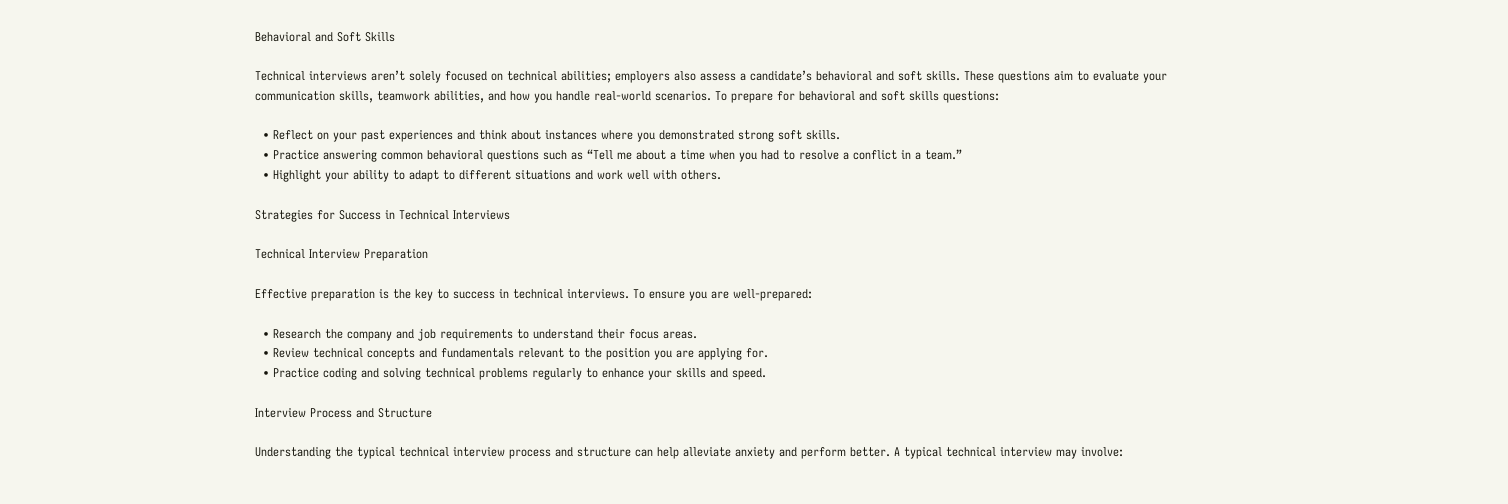Behavioral and Soft Skills

Technical interviews aren’t solely focused on technical abilities; employers also assess a candidate’s behavioral and soft skills. These questions aim to evaluate your communication skills, teamwork abilities, and how you handle real-world scenarios. To prepare for behavioral and soft skills questions:

  • Reflect on your past experiences and think about instances where you demonstrated strong soft skills.
  • Practice answering common behavioral questions such as “Tell me about a time when you had to resolve a conflict in a team.”
  • Highlight your ability to adapt to different situations and work well with others.

Strategies for Success in Technical Interviews

Technical Interview Preparation

Effective preparation is the key to success in technical interviews. To ensure you are well-prepared:

  • Research the company and job requirements to understand their focus areas.
  • Review technical concepts and fundamentals relevant to the position you are applying for.
  • Practice coding and solving technical problems regularly to enhance your skills and speed.

Interview Process and Structure

Understanding the typical technical interview process and structure can help alleviate anxiety and perform better. A typical technical interview may involve: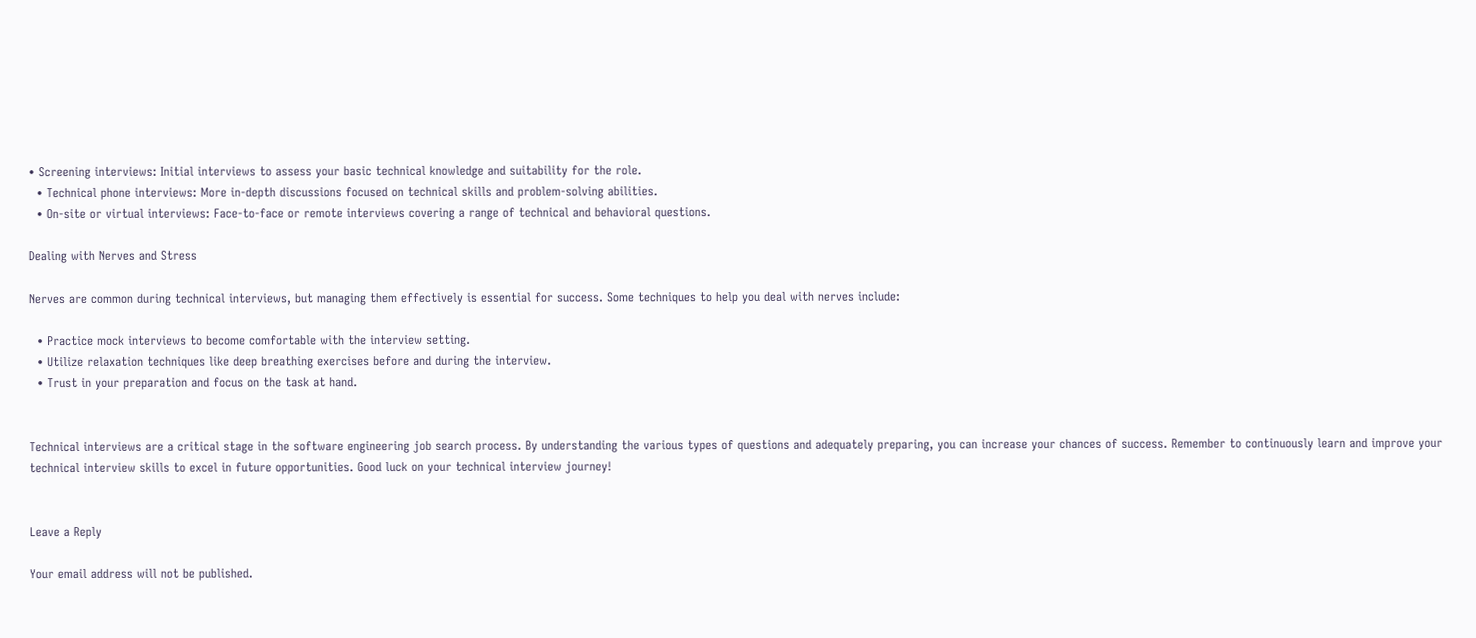• Screening interviews: Initial interviews to assess your basic technical knowledge and suitability for the role.
  • Technical phone interviews: More in-depth discussions focused on technical skills and problem-solving abilities.
  • On-site or virtual interviews: Face-to-face or remote interviews covering a range of technical and behavioral questions.

Dealing with Nerves and Stress

Nerves are common during technical interviews, but managing them effectively is essential for success. Some techniques to help you deal with nerves include:

  • Practice mock interviews to become comfortable with the interview setting.
  • Utilize relaxation techniques like deep breathing exercises before and during the interview.
  • Trust in your preparation and focus on the task at hand.


Technical interviews are a critical stage in the software engineering job search process. By understanding the various types of questions and adequately preparing, you can increase your chances of success. Remember to continuously learn and improve your technical interview skills to excel in future opportunities. Good luck on your technical interview journey!


Leave a Reply

Your email address will not be published.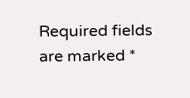Required fields are marked *